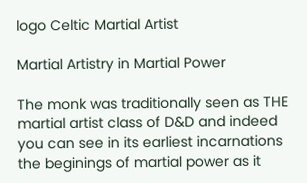logo Celtic Martial Artist

Martial Artistry in Martial Power

The monk was traditionally seen as THE martial artist class of D&D and indeed you can see in its earliest incarnations the beginings of martial power as it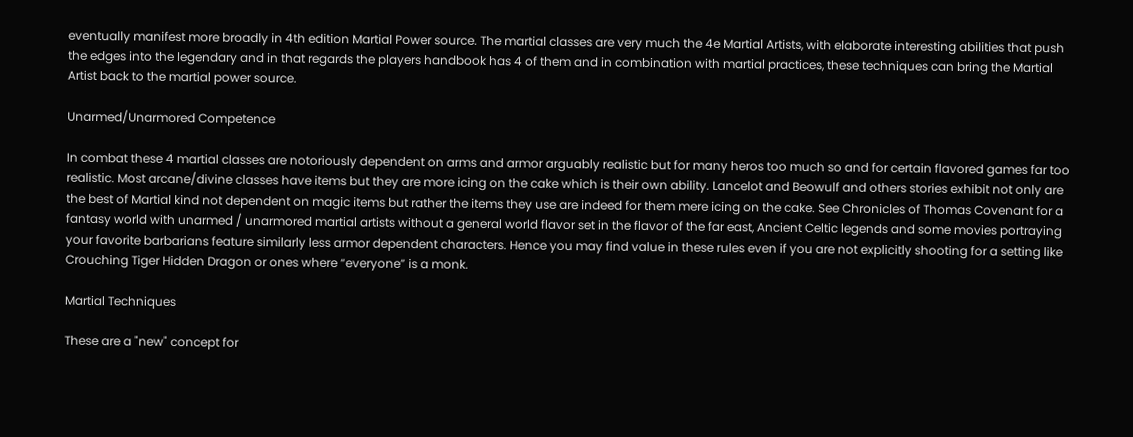eventually manifest more broadly in 4th edition Martial Power source. The martial classes are very much the 4e Martial Artists, with elaborate interesting abilities that push the edges into the legendary and in that regards the players handbook has 4 of them and in combination with martial practices, these techniques can bring the Martial Artist back to the martial power source.

Unarmed/Unarmored Competence

In combat these 4 martial classes are notoriously dependent on arms and armor arguably realistic but for many heros too much so and for certain flavored games far too realistic. Most arcane/divine classes have items but they are more icing on the cake which is their own ability. Lancelot and Beowulf and others stories exhibit not only are the best of Martial kind not dependent on magic items but rather the items they use are indeed for them mere icing on the cake. See Chronicles of Thomas Covenant for a fantasy world with unarmed / unarmored martial artists without a general world flavor set in the flavor of the far east, Ancient Celtic legends and some movies portraying your favorite barbarians feature similarly less armor dependent characters. Hence you may find value in these rules even if you are not explicitly shooting for a setting like Crouching Tiger Hidden Dragon or ones where “everyone” is a monk.

Martial Techniques

These are a "new" concept for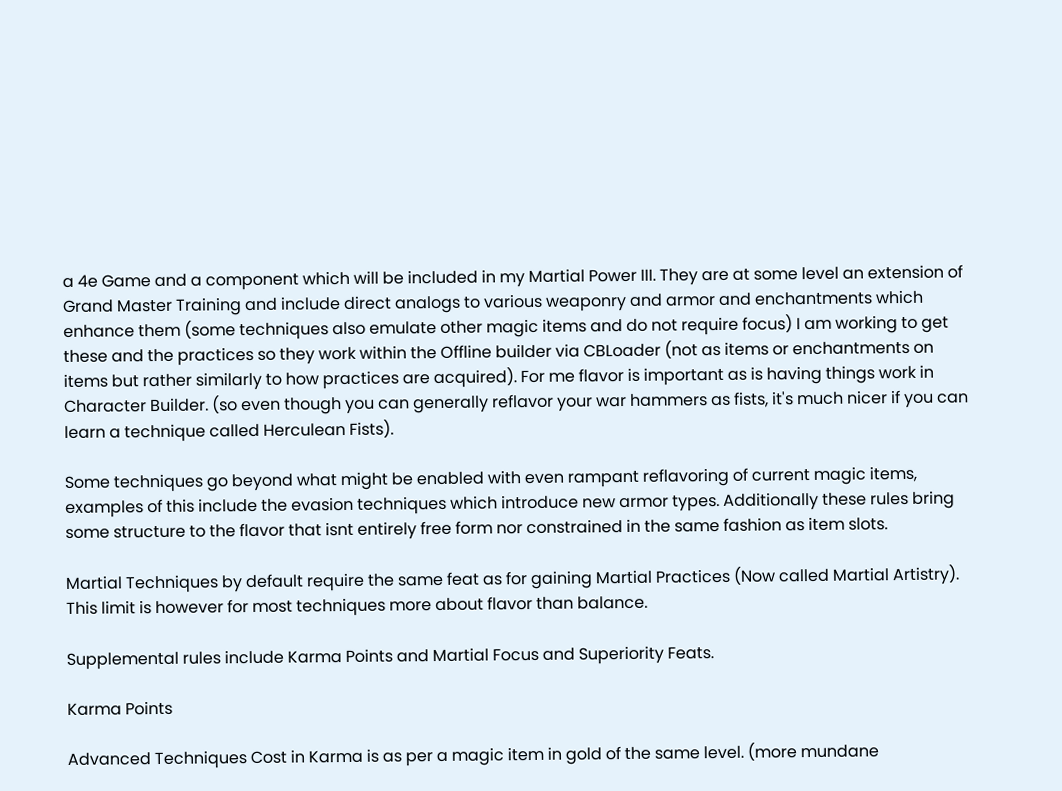a 4e Game and a component which will be included in my Martial Power III. They are at some level an extension of Grand Master Training and include direct analogs to various weaponry and armor and enchantments which enhance them (some techniques also emulate other magic items and do not require focus) I am working to get these and the practices so they work within the Offline builder via CBLoader (not as items or enchantments on items but rather similarly to how practices are acquired). For me flavor is important as is having things work in Character Builder. (so even though you can generally reflavor your war hammers as fists, it's much nicer if you can learn a technique called Herculean Fists).

Some techniques go beyond what might be enabled with even rampant reflavoring of current magic items, examples of this include the evasion techniques which introduce new armor types. Additionally these rules bring some structure to the flavor that isnt entirely free form nor constrained in the same fashion as item slots.

Martial Techniques by default require the same feat as for gaining Martial Practices (Now called Martial Artistry). This limit is however for most techniques more about flavor than balance.

Supplemental rules include Karma Points and Martial Focus and Superiority Feats.

Karma Points

Advanced Techniques Cost in Karma is as per a magic item in gold of the same level. (more mundane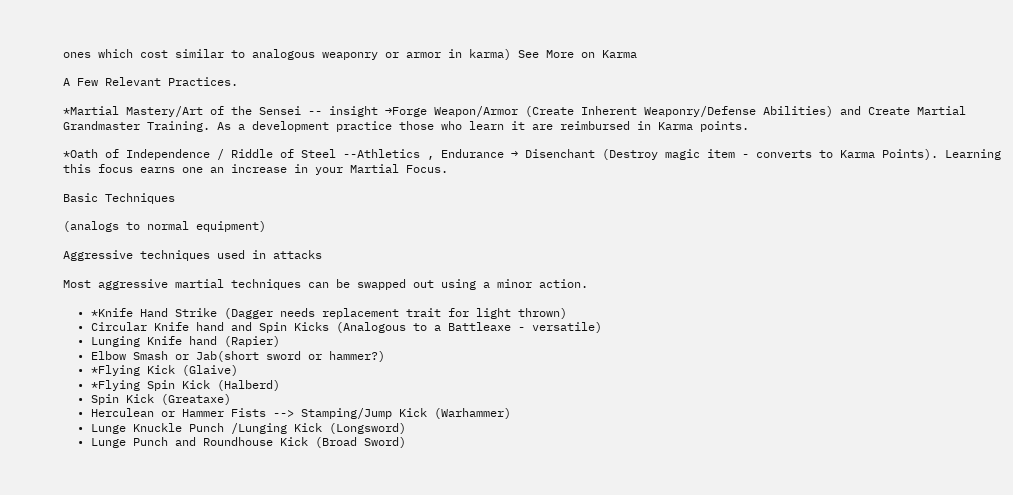ones which cost similar to analogous weaponry or armor in karma) See More on Karma

A Few Relevant Practices.

*Martial Mastery/Art of the Sensei -- insight →Forge Weapon/Armor (Create Inherent Weaponry/Defense Abilities) and Create Martial Grandmaster Training. As a development practice those who learn it are reimbursed in Karma points.

*Oath of Independence / Riddle of Steel --Athletics , Endurance → Disenchant (Destroy magic item - converts to Karma Points). Learning this focus earns one an increase in your Martial Focus.

Basic Techniques

(analogs to normal equipment)

Aggressive techniques used in attacks

Most aggressive martial techniques can be swapped out using a minor action.

  • *Knife Hand Strike (Dagger needs replacement trait for light thrown)
  • Circular Knife hand and Spin Kicks (Analogous to a Battleaxe - versatile)
  • Lunging Knife hand (Rapier)
  • Elbow Smash or Jab(short sword or hammer?)
  • *Flying Kick (Glaive)
  • *Flying Spin Kick (Halberd)
  • Spin Kick (Greataxe)
  • Herculean or Hammer Fists --> Stamping/Jump Kick (Warhammer)
  • Lunge Knuckle Punch /Lunging Kick (Longsword)
  • Lunge Punch and Roundhouse Kick (Broad Sword)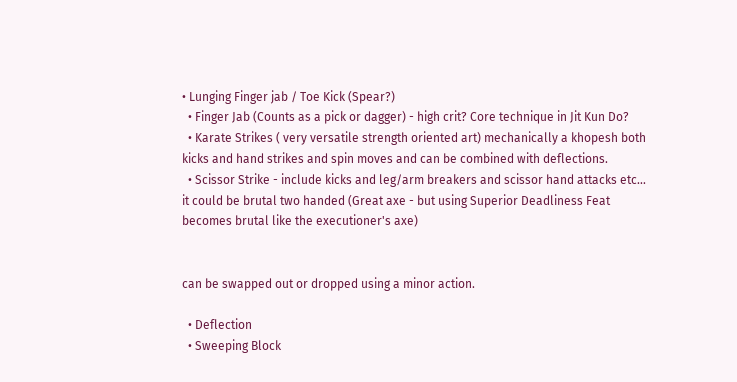• Lunging Finger jab / Toe Kick (Spear?)
  • Finger Jab (Counts as a pick or dagger) - high crit? Core technique in Jit Kun Do?
  • Karate Strikes ( very versatile strength oriented art) mechanically a khopesh both kicks and hand strikes and spin moves and can be combined with deflections.
  • Scissor Strike - include kicks and leg/arm breakers and scissor hand attacks etc... it could be brutal two handed (Great axe - but using Superior Deadliness Feat becomes brutal like the executioner's axe)


can be swapped out or dropped using a minor action.

  • Deflection
  • Sweeping Block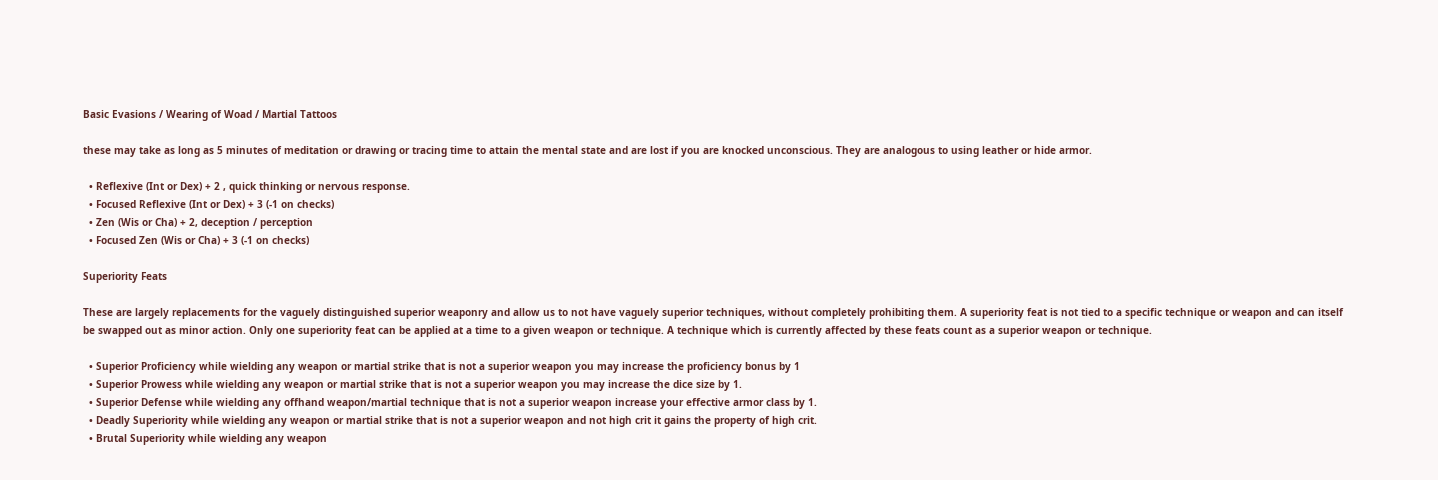Basic Evasions / Wearing of Woad / Martial Tattoos

these may take as long as 5 minutes of meditation or drawing or tracing time to attain the mental state and are lost if you are knocked unconscious. They are analogous to using leather or hide armor.

  • Reflexive (Int or Dex) + 2 , quick thinking or nervous response.
  • Focused Reflexive (Int or Dex) + 3 (-1 on checks)
  • Zen (Wis or Cha) + 2, deception / perception
  • Focused Zen (Wis or Cha) + 3 (-1 on checks)

Superiority Feats

These are largely replacements for the vaguely distinguished superior weaponry and allow us to not have vaguely superior techniques, without completely prohibiting them. A superiority feat is not tied to a specific technique or weapon and can itself be swapped out as minor action. Only one superiority feat can be applied at a time to a given weapon or technique. A technique which is currently affected by these feats count as a superior weapon or technique.

  • Superior Proficiency while wielding any weapon or martial strike that is not a superior weapon you may increase the proficiency bonus by 1
  • Superior Prowess while wielding any weapon or martial strike that is not a superior weapon you may increase the dice size by 1.
  • Superior Defense while wielding any offhand weapon/martial technique that is not a superior weapon increase your effective armor class by 1.
  • Deadly Superiority while wielding any weapon or martial strike that is not a superior weapon and not high crit it gains the property of high crit.
  • Brutal Superiority while wielding any weapon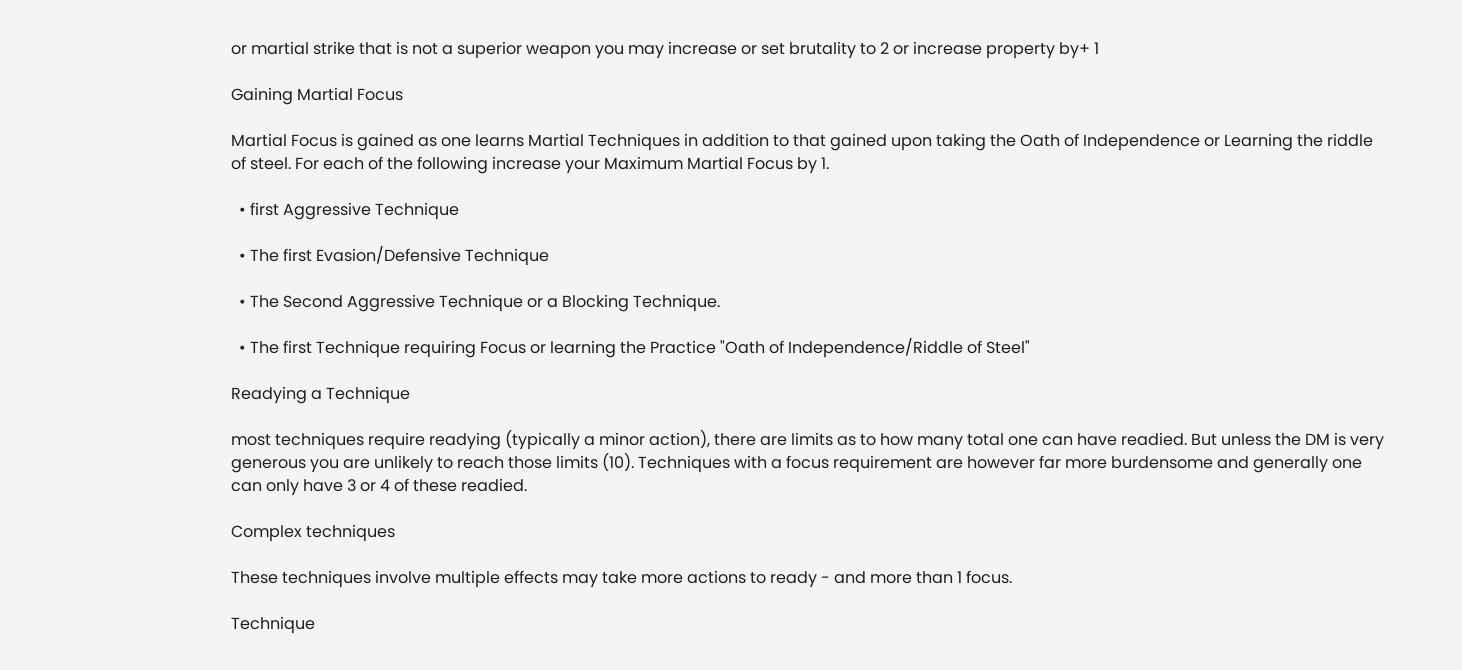or martial strike that is not a superior weapon you may increase or set brutality to 2 or increase property by+ 1

Gaining Martial Focus

Martial Focus is gained as one learns Martial Techniques in addition to that gained upon taking the Oath of Independence or Learning the riddle of steel. For each of the following increase your Maximum Martial Focus by 1.

  • first Aggressive Technique

  • The first Evasion/Defensive Technique

  • The Second Aggressive Technique or a Blocking Technique.

  • The first Technique requiring Focus or learning the Practice "Oath of Independence/Riddle of Steel"

Readying a Technique

most techniques require readying (typically a minor action), there are limits as to how many total one can have readied. But unless the DM is very generous you are unlikely to reach those limits (10). Techniques with a focus requirement are however far more burdensome and generally one can only have 3 or 4 of these readied.

Complex techniques

These techniques involve multiple effects may take more actions to ready - and more than 1 focus.

Technique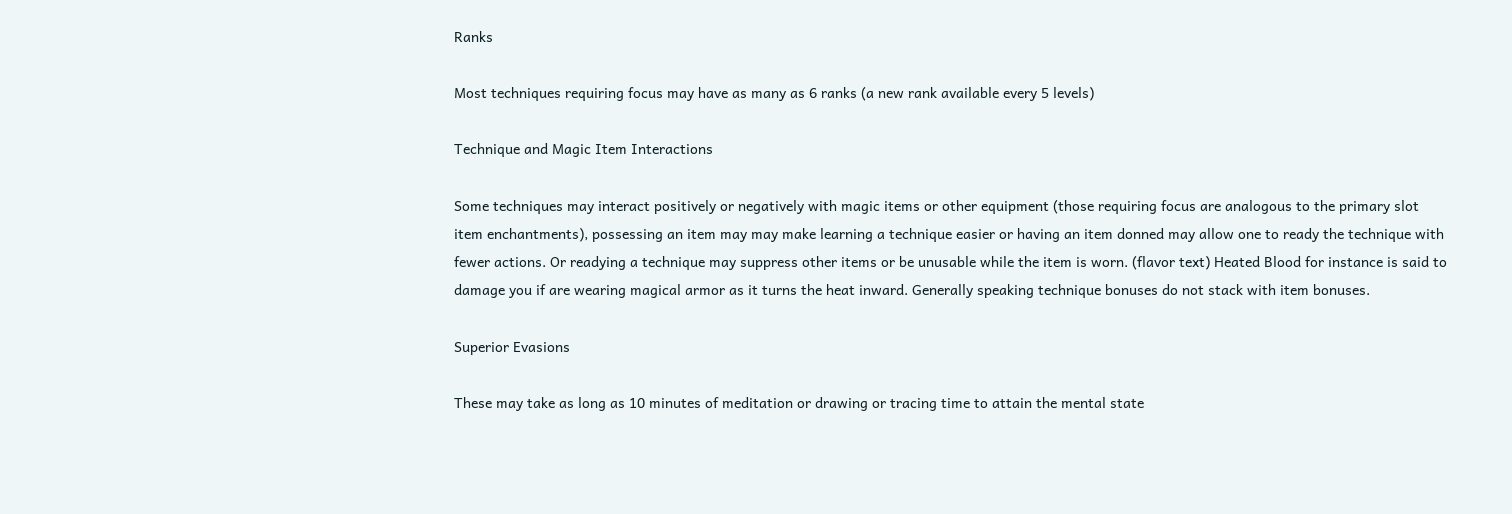Ranks

Most techniques requiring focus may have as many as 6 ranks (a new rank available every 5 levels)

Technique and Magic Item Interactions

Some techniques may interact positively or negatively with magic items or other equipment (those requiring focus are analogous to the primary slot item enchantments), possessing an item may may make learning a technique easier or having an item donned may allow one to ready the technique with fewer actions. Or readying a technique may suppress other items or be unusable while the item is worn. (flavor text) Heated Blood for instance is said to damage you if are wearing magical armor as it turns the heat inward. Generally speaking technique bonuses do not stack with item bonuses.

Superior Evasions

These may take as long as 10 minutes of meditation or drawing or tracing time to attain the mental state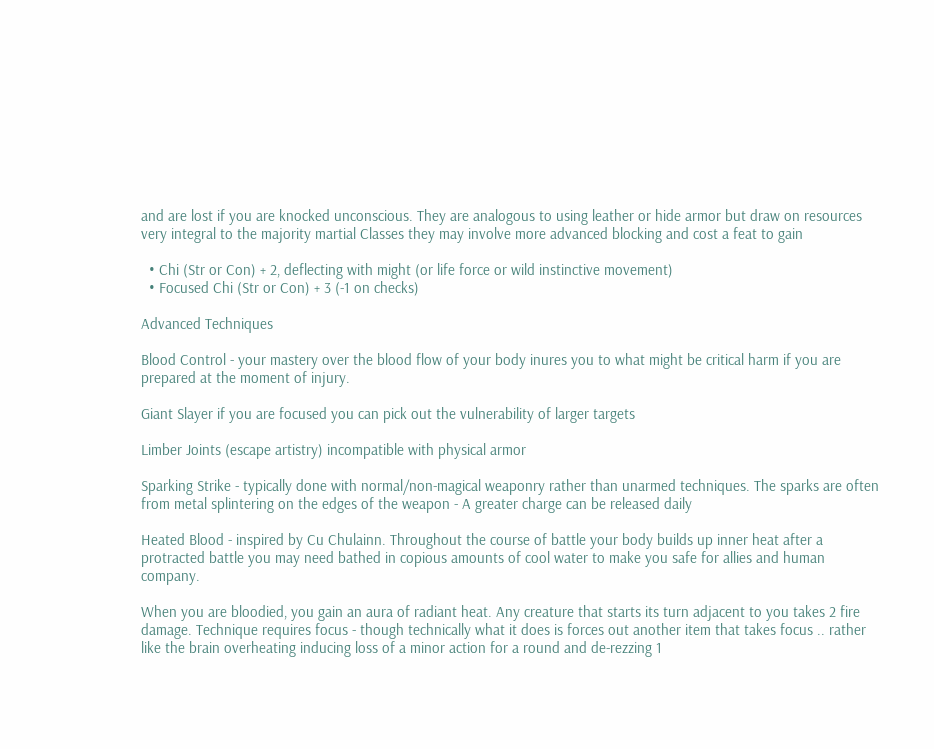and are lost if you are knocked unconscious. They are analogous to using leather or hide armor but draw on resources very integral to the majority martial Classes they may involve more advanced blocking and cost a feat to gain

  • Chi (Str or Con) + 2, deflecting with might (or life force or wild instinctive movement)
  • Focused Chi (Str or Con) + 3 (-1 on checks)

Advanced Techniques

Blood Control - your mastery over the blood flow of your body inures you to what might be critical harm if you are prepared at the moment of injury.

Giant Slayer if you are focused you can pick out the vulnerability of larger targets

Limber Joints (escape artistry) incompatible with physical armor

Sparking Strike - typically done with normal/non-magical weaponry rather than unarmed techniques. The sparks are often from metal splintering on the edges of the weapon - A greater charge can be released daily

Heated Blood - inspired by Cu Chulainn. Throughout the course of battle your body builds up inner heat after a protracted battle you may need bathed in copious amounts of cool water to make you safe for allies and human company.

When you are bloodied, you gain an aura of radiant heat. Any creature that starts its turn adjacent to you takes 2 fire damage. Technique requires focus - though technically what it does is forces out another item that takes focus .. rather like the brain overheating inducing loss of a minor action for a round and de-rezzing 1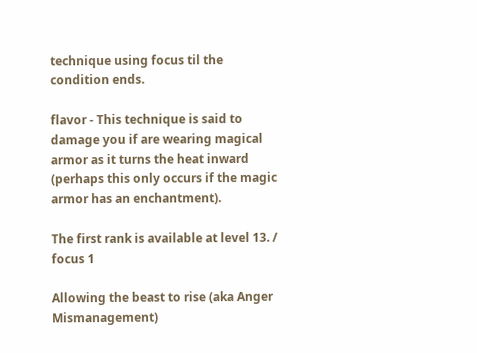technique using focus til the condition ends.

flavor - This technique is said to damage you if are wearing magical armor as it turns the heat inward (perhaps this only occurs if the magic armor has an enchantment).

The first rank is available at level 13. / focus 1

Allowing the beast to rise (aka Anger Mismanagement)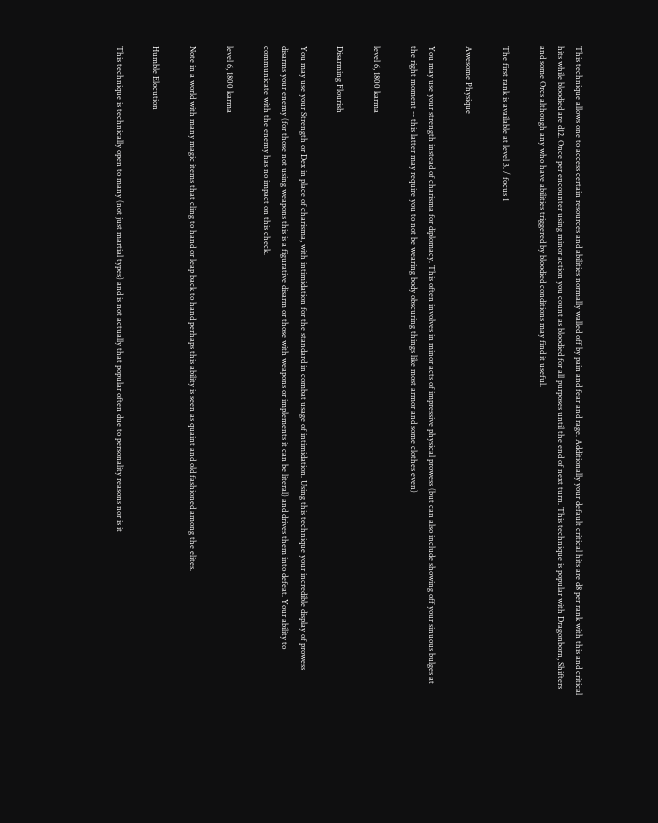This technique allows one to access certain resources and abilities normally walled off by pain and fear and rage. Additionally your default critical hits are d8 per rank with this and critical hits while bloodied are d12. Once per encounter using minor action you count as bloodied for all purposes until the end of next turn. This technique is popular with Dragonborn, Shifters and some Orcs although any who have abilities triggered by bloodied conditions may find it useful.

The first rank is available at level 3. / focus 1

Awesome Physique

You may use your strength instead of charisma for diplomacy. This often involves in minor acts of impressive physical prowess (but can also include showing off your sinuous bulges at the right moment -- this latter may require you to not be wearing body obscuring things like most armor and some clothes even)

level 6, 1800 karma

Disarming Flourish

You may use your Strength or Dex in place of charisma, with intimidation for the standard in combat usage of intimidation. Using this technique your incredible display of prowess disarms your enemy (for those not using weapons this is a figurative disarm or those with weapons or implements it can be literal) and drives them into defeat. Your ability to communicate with the enemy has no impact on this check.

level 6, 1800 karma

Note in a world with many magic items that cling to hand or leap back to hand perhaps this ability is seen as quaint and old fashioned among the elites.

Humble Elocution

This technique is technically open to many (not just martial types) and is not actually that popular often due to personality reasons nor is it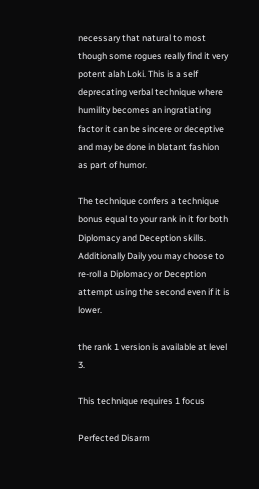necessary that natural to most though some rogues really find it very potent alah Loki. This is a self deprecating verbal technique where humility becomes an ingratiating factor it can be sincere or deceptive and may be done in blatant fashion as part of humor.

The technique confers a technique bonus equal to your rank in it for both Diplomacy and Deception skills. Additionally Daily you may choose to re-roll a Diplomacy or Deception attempt using the second even if it is lower.

the rank 1 version is available at level 3.

This technique requires 1 focus

Perfected Disarm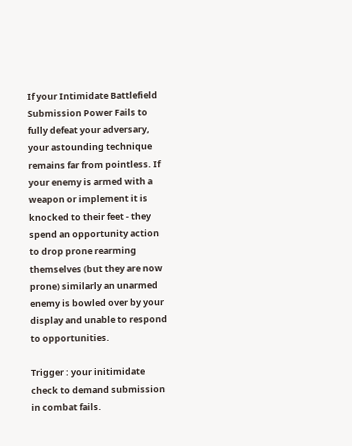If your Intimidate Battlefield Submission Power Fails to fully defeat your adversary, your astounding technique remains far from pointless. If your enemy is armed with a weapon or implement it is knocked to their feet - they spend an opportunity action to drop prone rearming themselves (but they are now prone) similarly an unarmed enemy is bowled over by your display and unable to respond to opportunities.

Trigger : your initimidate check to demand submission in combat fails.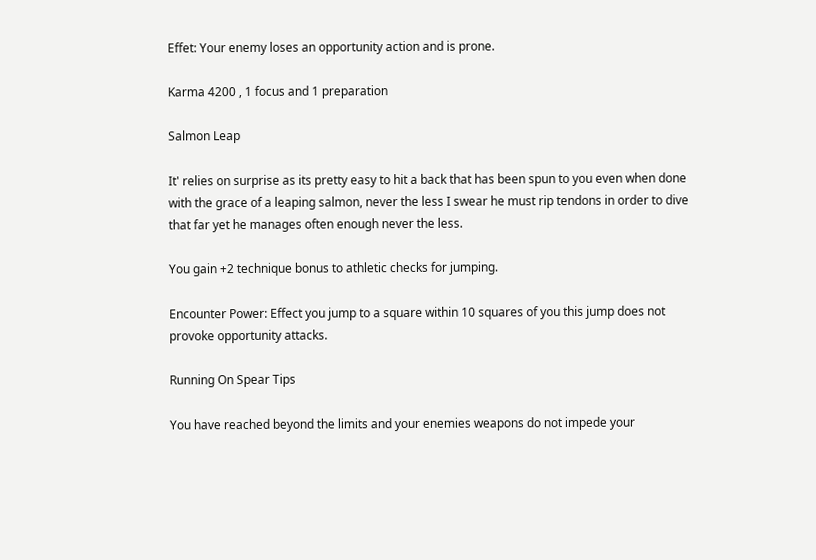Effet: Your enemy loses an opportunity action and is prone.

Karma 4200 , 1 focus and 1 preparation

Salmon Leap

It' relies on surprise as its pretty easy to hit a back that has been spun to you even when done with the grace of a leaping salmon, never the less I swear he must rip tendons in order to dive that far yet he manages often enough never the less.

You gain +2 technique bonus to athletic checks for jumping.

Encounter Power: Effect you jump to a square within 10 squares of you this jump does not provoke opportunity attacks.

Running On Spear Tips

You have reached beyond the limits and your enemies weapons do not impede your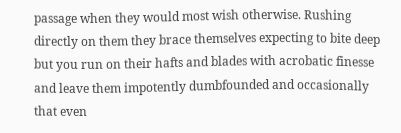passage when they would most wish otherwise. Rushing directly on them they brace themselves expecting to bite deep but you run on their hafts and blades with acrobatic finesse and leave them impotently dumbfounded and occasionally that even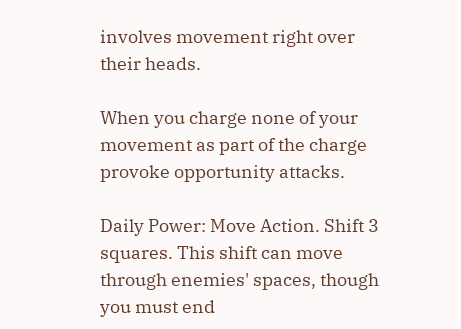involves movement right over their heads.

When you charge none of your movement as part of the charge provoke opportunity attacks.

Daily Power: Move Action. Shift 3 squares. This shift can move through enemies' spaces, though you must end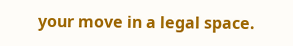your move in a legal space.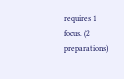requires 1 focus. (2 preparations)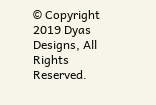© Copyright 2019 Dyas Designs, All Rights Reserved.